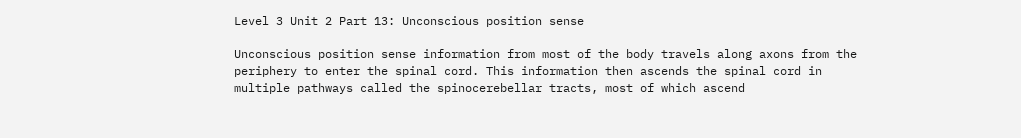Level 3 Unit 2 Part 13: Unconscious position sense

Unconscious position sense information from most of the body travels along axons from the periphery to enter the spinal cord. This information then ascends the spinal cord in multiple pathways called the spinocerebellar tracts, most of which ascend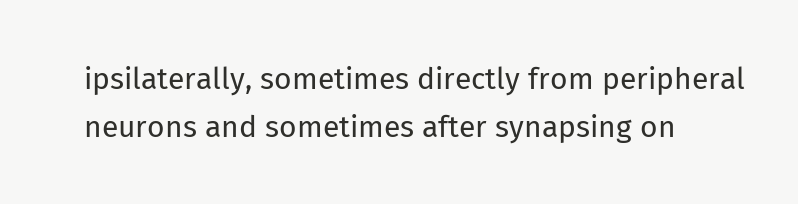ipsilaterally, sometimes directly from peripheral neurons and sometimes after synapsing on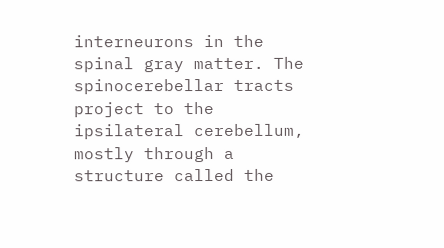interneurons in the spinal gray matter. The spinocerebellar tracts project to the ipsilateral cerebellum, mostly through a structure called the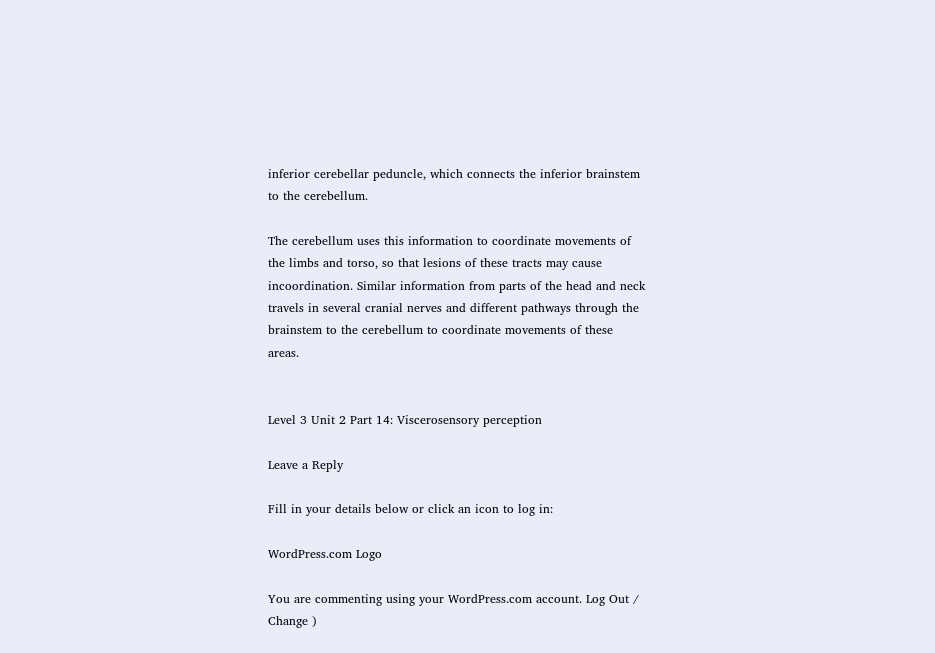inferior cerebellar peduncle, which connects the inferior brainstem to the cerebellum.

The cerebellum uses this information to coordinate movements of the limbs and torso, so that lesions of these tracts may cause incoordination. Similar information from parts of the head and neck travels in several cranial nerves and different pathways through the brainstem to the cerebellum to coordinate movements of these areas.


Level 3 Unit 2 Part 14: Viscerosensory perception

Leave a Reply

Fill in your details below or click an icon to log in:

WordPress.com Logo

You are commenting using your WordPress.com account. Log Out /  Change )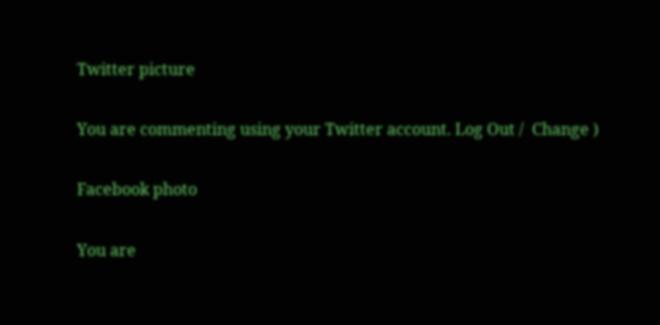Twitter picture

You are commenting using your Twitter account. Log Out /  Change )

Facebook photo

You are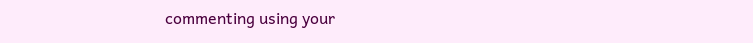commenting using your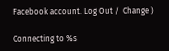Facebook account. Log Out /  Change )

Connecting to %s